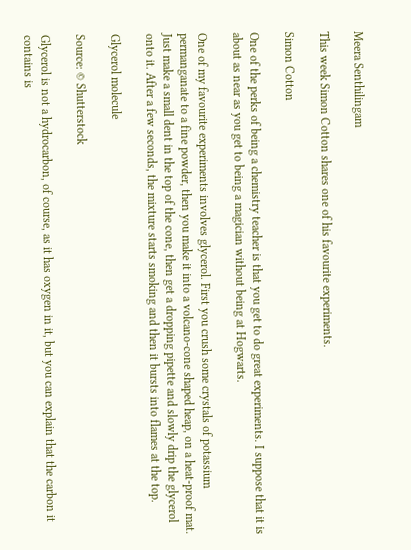Meera Senthilingam

This week Simon Cotton shares one of his favourite experiments.

Simon Cotton

One of the perks of being a chemistry teacher is that you get to do great experiments. I suppose that it is about as near as you get to being a magician without being at Hogwarts.

One of my favourite experiments involves glycerol. First you crush some crystals of potassium permanganate to a fine powder, then you make it into a volcano-cone shaped heap, on a heat-proof mat. Just make a small dent in the top of the cone, then get a dropping pipette and slowly drip the glycerol onto it. After a few seconds, the mixture starts smoking and then it bursts into flames at the top.

Glycerol molecule

Source: © Shutterstock

Glycerol is not a hydrocarbon, of course, as it has oxygen in it, but you can explain that the carbon it contains is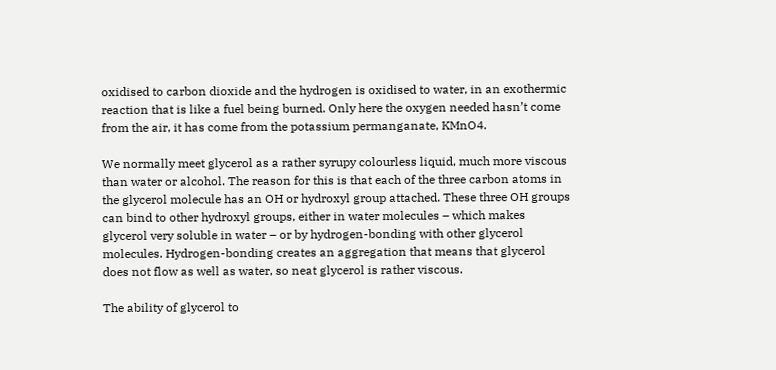oxidised to carbon dioxide and the hydrogen is oxidised to water, in an exothermic reaction that is like a fuel being burned. Only here the oxygen needed hasn’t come from the air, it has come from the potassium permanganate, KMnO4.

We normally meet glycerol as a rather syrupy colourless liquid, much more viscous than water or alcohol. The reason for this is that each of the three carbon atoms in the glycerol molecule has an OH or hydroxyl group attached. These three OH groups can bind to other hydroxyl groups, either in water molecules – which makes glycerol very soluble in water – or by hydrogen-bonding with other glycerol molecules. Hydrogen-bonding creates an aggregation that means that glycerol does not flow as well as water, so neat glycerol is rather viscous.

The ability of glycerol to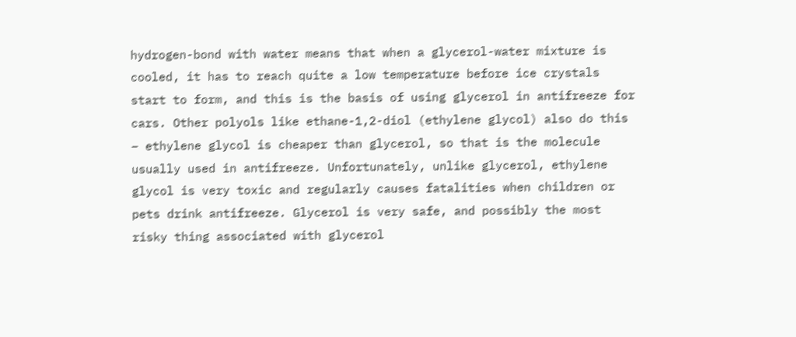hydrogen-bond with water means that when a glycerol-water mixture is cooled, it has to reach quite a low temperature before ice crystals start to form, and this is the basis of using glycerol in antifreeze for cars. Other polyols like ethane-1,2-diol (ethylene glycol) also do this – ethylene glycol is cheaper than glycerol, so that is the molecule usually used in antifreeze. Unfortunately, unlike glycerol, ethylene glycol is very toxic and regularly causes fatalities when children or pets drink antifreeze. Glycerol is very safe, and possibly the most risky thing associated with glycerol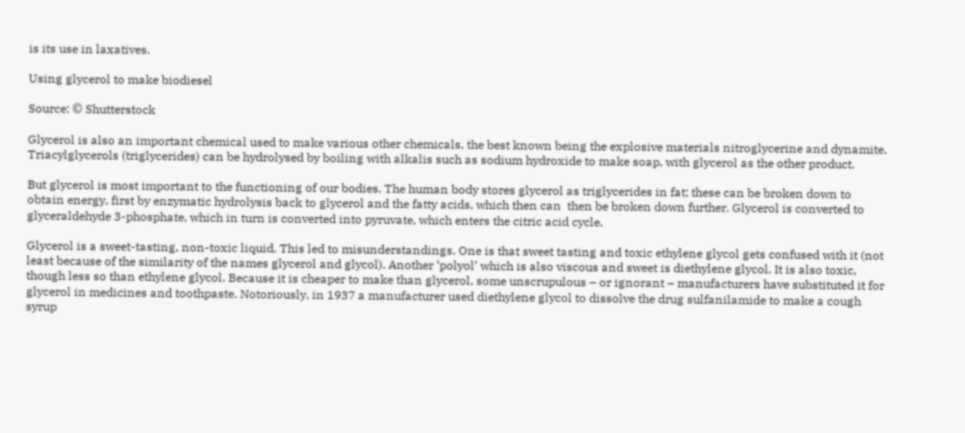is its use in laxatives.

Using glycerol to make biodiesel

Source: © Shutterstock

Glycerol is also an important chemical used to make various other chemicals, the best known being the explosive materials nitroglycerine and dynamite. Triacylglycerols (triglycerides) can be hydrolysed by boiling with alkalis such as sodium hydroxide to make soap, with glycerol as the other product.

But glycerol is most important to the functioning of our bodies. The human body stores glycerol as triglycerides in fat; these can be broken down to obtain energy, first by enzymatic hydrolysis back to glycerol and the fatty acids, which then can  then be broken down further. Glycerol is converted to glyceraldehyde 3-phosphate, which in turn is converted into pyruvate, which enters the citric acid cycle.

Glycerol is a sweet-tasting, non-toxic liquid. This led to misunderstandings. One is that sweet tasting and toxic ethylene glycol gets confused with it (not least because of the similarity of the names glycerol and glycol). Another ‘polyol’ which is also viscous and sweet is diethylene glycol. It is also toxic, though less so than ethylene glycol. Because it is cheaper to make than glycerol, some unscrupulous – or ignorant – manufacturers have substituted it for glycerol in medicines and toothpaste. Notoriously, in 1937 a manufacturer used diethylene glycol to dissolve the drug sulfanilamide to make a cough syrup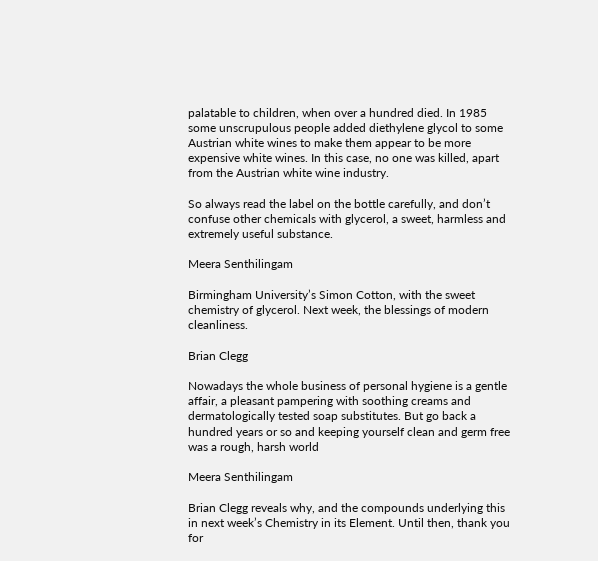palatable to children, when over a hundred died. In 1985 some unscrupulous people added diethylene glycol to some Austrian white wines to make them appear to be more expensive white wines. In this case, no one was killed, apart from the Austrian white wine industry.

So always read the label on the bottle carefully, and don’t confuse other chemicals with glycerol, a sweet, harmless and extremely useful substance.

Meera Senthilingam

Birmingham University’s Simon Cotton, with the sweet chemistry of glycerol. Next week, the blessings of modern cleanliness.

Brian Clegg

Nowadays the whole business of personal hygiene is a gentle affair, a pleasant pampering with soothing creams and dermatologically tested soap substitutes. But go back a hundred years or so and keeping yourself clean and germ free was a rough, harsh world

Meera Senthilingam

Brian Clegg reveals why, and the compounds underlying this in next week’s Chemistry in its Element. Until then, thank you for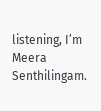listening, I’m Meera Senthilingam.